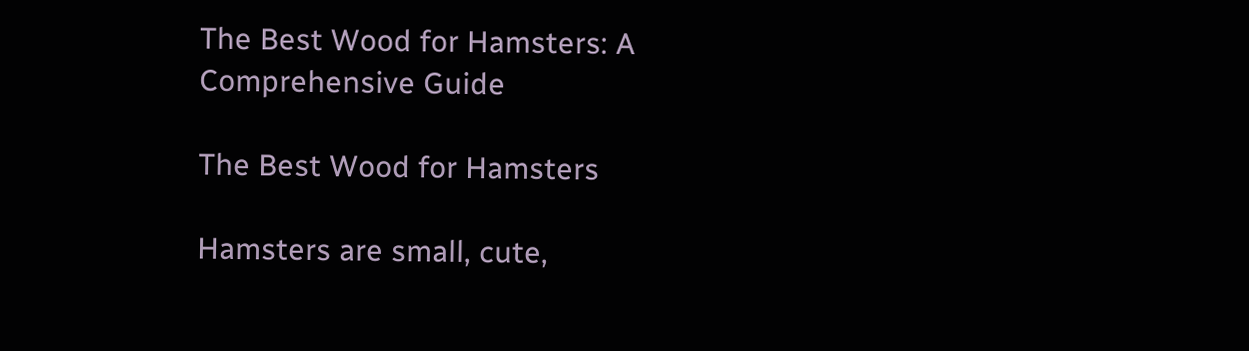The Best Wood for Hamsters: A Comprehensive Guide

The Best Wood for Hamsters

Hamsters are small, cute,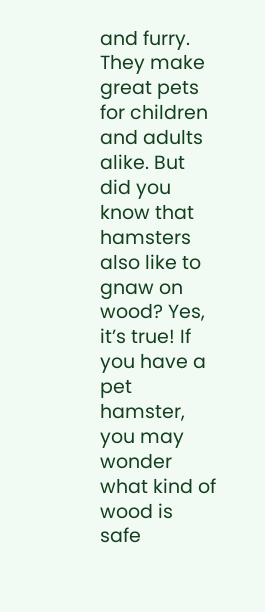and furry. They make great pets for children and adults alike. But did you know that hamsters also like to gnaw on wood? Yes, it’s true! If you have a pet hamster, you may wonder what kind of wood is safe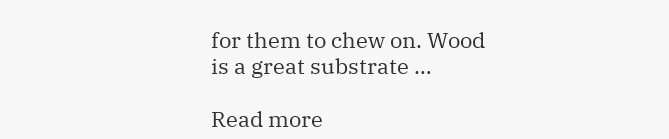for them to chew on. Wood is a great substrate …

Read more